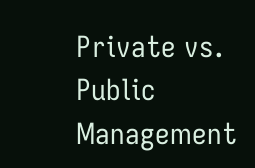Private vs. Public Management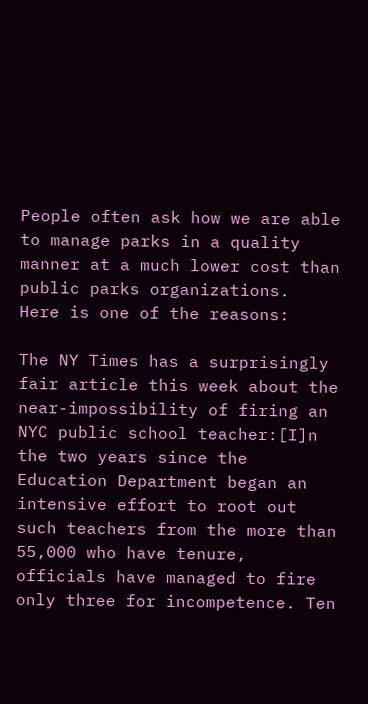People often ask how we are able to manage parks in a quality manner at a much lower cost than public parks organizations.  Here is one of the reasons:

The NY Times has a surprisingly fair article this week about the near-impossibility of firing an NYC public school teacher:[I]n the two years since the Education Department began an intensive effort to root out such teachers from the more than 55,000 who have tenure, officials have managed to fire only three for incompetence. Ten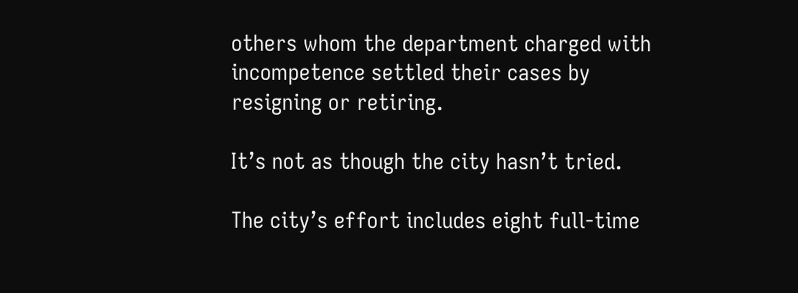others whom the department charged with incompetence settled their cases by resigning or retiring.

It’s not as though the city hasn’t tried.

The city’s effort includes eight full-time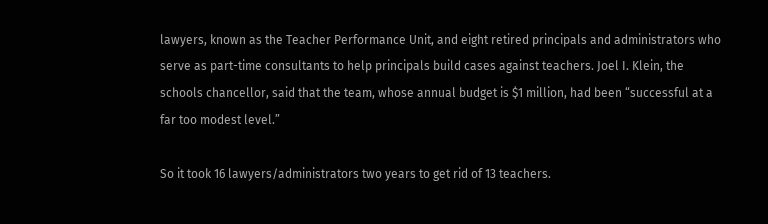lawyers, known as the Teacher Performance Unit, and eight retired principals and administrators who serve as part-time consultants to help principals build cases against teachers. Joel I. Klein, the schools chancellor, said that the team, whose annual budget is $1 million, had been “successful at a far too modest level.”

So it took 16 lawyers/administrators two years to get rid of 13 teachers.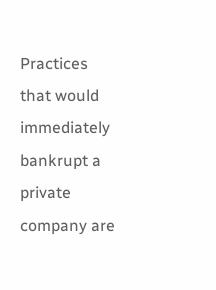Practices that would immediately bankrupt a private company are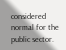considered normal for the public sector.